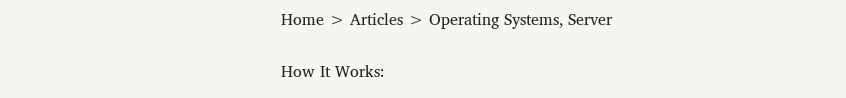Home > Articles > Operating Systems, Server

How It Works: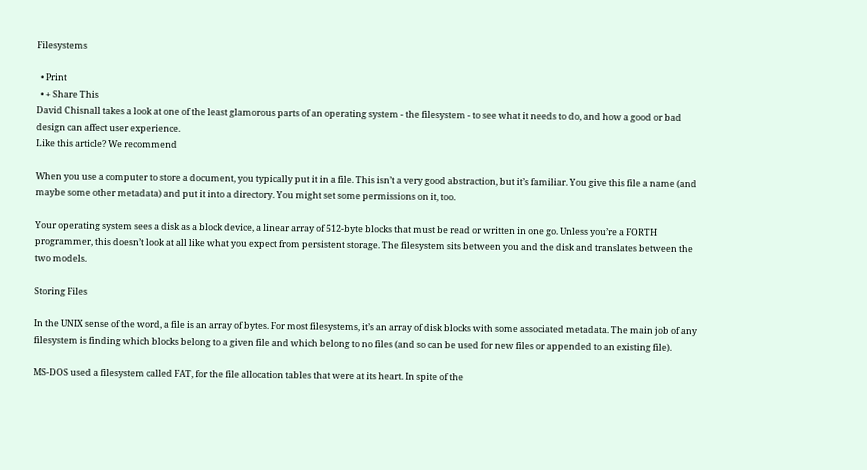Filesystems

  • Print
  • + Share This
David Chisnall takes a look at one of the least glamorous parts of an operating system - the filesystem - to see what it needs to do, and how a good or bad design can affect user experience.
Like this article? We recommend

When you use a computer to store a document, you typically put it in a file. This isn’t a very good abstraction, but it’s familiar. You give this file a name (and maybe some other metadata) and put it into a directory. You might set some permissions on it, too.

Your operating system sees a disk as a block device, a linear array of 512-byte blocks that must be read or written in one go. Unless you’re a FORTH programmer, this doesn’t look at all like what you expect from persistent storage. The filesystem sits between you and the disk and translates between the two models.

Storing Files

In the UNIX sense of the word, a file is an array of bytes. For most filesystems, it’s an array of disk blocks with some associated metadata. The main job of any filesystem is finding which blocks belong to a given file and which belong to no files (and so can be used for new files or appended to an existing file).

MS-DOS used a filesystem called FAT, for the file allocation tables that were at its heart. In spite of the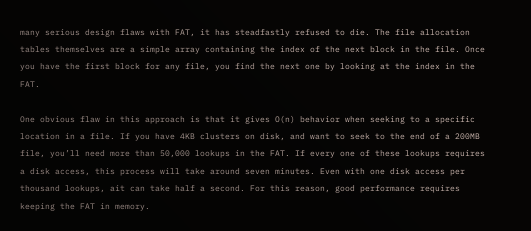many serious design flaws with FAT, it has steadfastly refused to die. The file allocation tables themselves are a simple array containing the index of the next block in the file. Once you have the first block for any file, you find the next one by looking at the index in the FAT.

One obvious flaw in this approach is that it gives O(n) behavior when seeking to a specific location in a file. If you have 4KB clusters on disk, and want to seek to the end of a 200MB file, you’ll need more than 50,000 lookups in the FAT. If every one of these lookups requires a disk access, this process will take around seven minutes. Even with one disk access per thousand lookups, ait can take half a second. For this reason, good performance requires keeping the FAT in memory.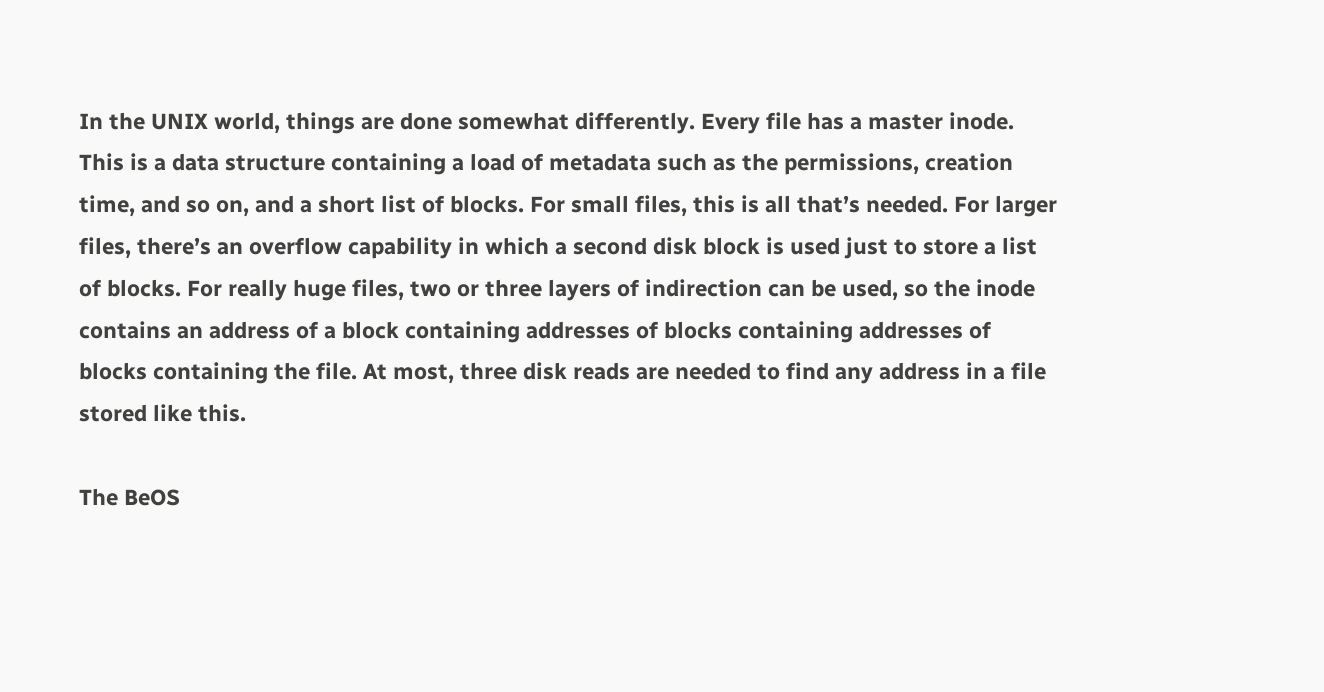In the UNIX world, things are done somewhat differently. Every file has a master inode. This is a data structure containing a load of metadata such as the permissions, creation time, and so on, and a short list of blocks. For small files, this is all that’s needed. For larger files, there’s an overflow capability in which a second disk block is used just to store a list of blocks. For really huge files, two or three layers of indirection can be used, so the inode contains an address of a block containing addresses of blocks containing addresses of blocks containing the file. At most, three disk reads are needed to find any address in a file stored like this.

The BeOS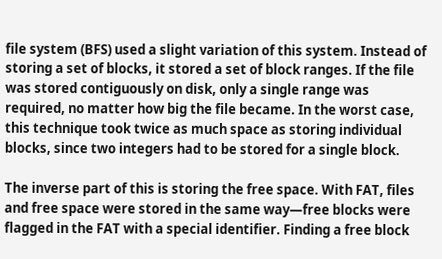file system (BFS) used a slight variation of this system. Instead of storing a set of blocks, it stored a set of block ranges. If the file was stored contiguously on disk, only a single range was required, no matter how big the file became. In the worst case, this technique took twice as much space as storing individual blocks, since two integers had to be stored for a single block.

The inverse part of this is storing the free space. With FAT, files and free space were stored in the same way—free blocks were flagged in the FAT with a special identifier. Finding a free block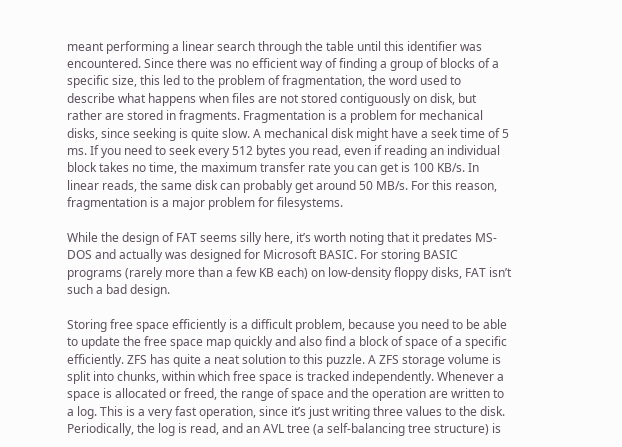meant performing a linear search through the table until this identifier was encountered. Since there was no efficient way of finding a group of blocks of a specific size, this led to the problem of fragmentation, the word used to describe what happens when files are not stored contiguously on disk, but rather are stored in fragments. Fragmentation is a problem for mechanical disks, since seeking is quite slow. A mechanical disk might have a seek time of 5 ms. If you need to seek every 512 bytes you read, even if reading an individual block takes no time, the maximum transfer rate you can get is 100 KB/s. In linear reads, the same disk can probably get around 50 MB/s. For this reason, fragmentation is a major problem for filesystems.

While the design of FAT seems silly here, it’s worth noting that it predates MS-DOS and actually was designed for Microsoft BASIC. For storing BASIC programs (rarely more than a few KB each) on low-density floppy disks, FAT isn’t such a bad design.

Storing free space efficiently is a difficult problem, because you need to be able to update the free space map quickly and also find a block of space of a specific efficiently. ZFS has quite a neat solution to this puzzle. A ZFS storage volume is split into chunks, within which free space is tracked independently. Whenever a space is allocated or freed, the range of space and the operation are written to a log. This is a very fast operation, since it’s just writing three values to the disk. Periodically, the log is read, and an AVL tree (a self-balancing tree structure) is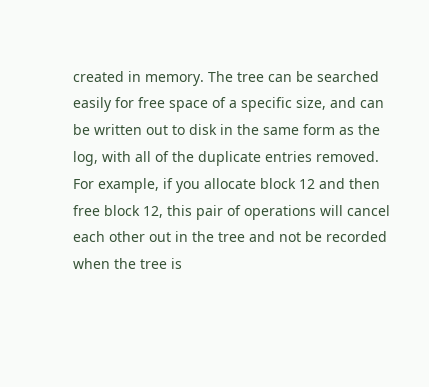created in memory. The tree can be searched easily for free space of a specific size, and can be written out to disk in the same form as the log, with all of the duplicate entries removed. For example, if you allocate block 12 and then free block 12, this pair of operations will cancel each other out in the tree and not be recorded when the tree is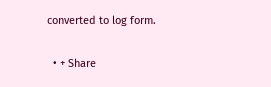converted to log form.

  • + Share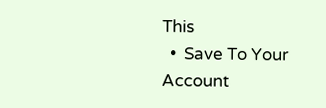This
  •  Save To Your Account